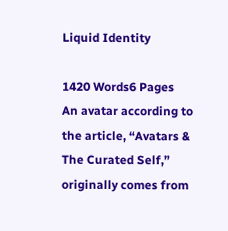Liquid Identity

1420 Words6 Pages
An avatar according to the article, “Avatars & The Curated Self,” originally comes from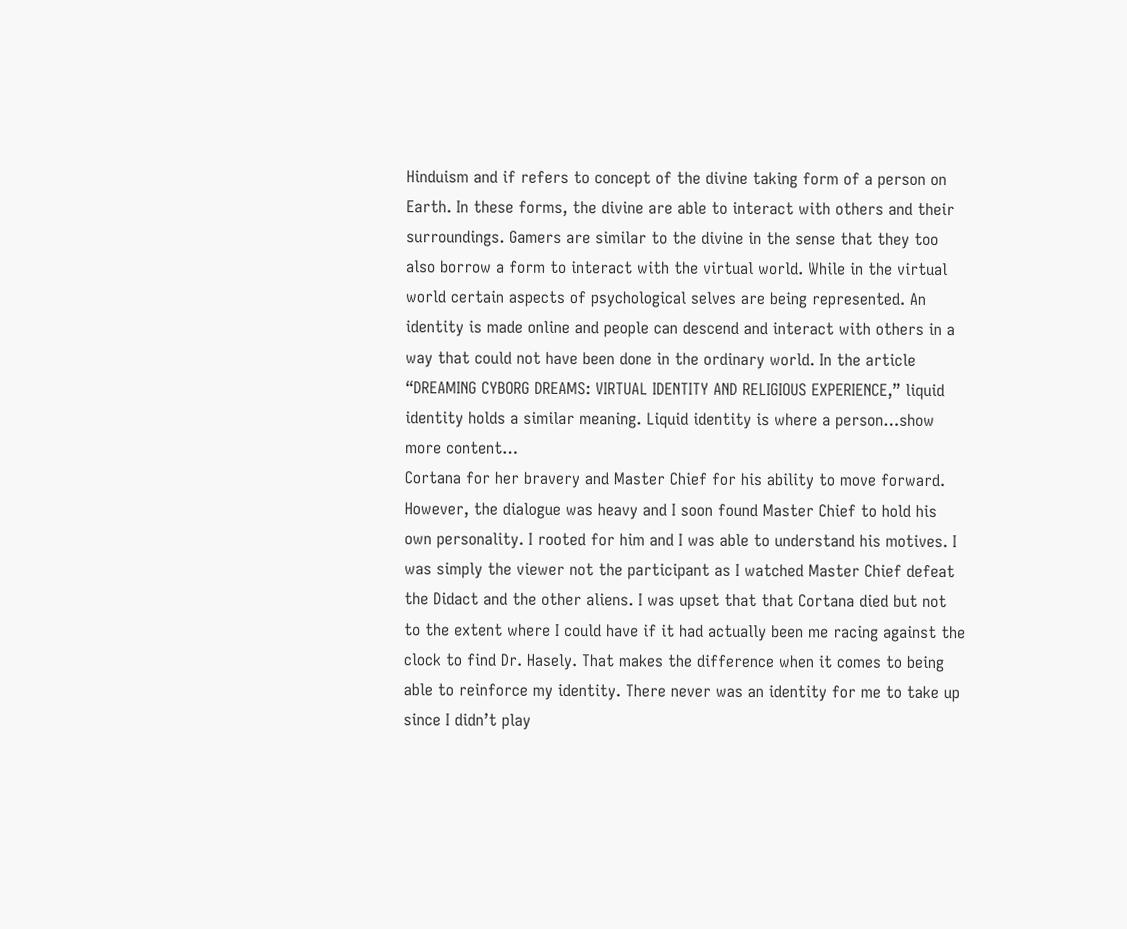Hinduism and if refers to concept of the divine taking form of a person on Earth. In these forms, the divine are able to interact with others and their surroundings. Gamers are similar to the divine in the sense that they too also borrow a form to interact with the virtual world. While in the virtual world certain aspects of psychological selves are being represented. An identity is made online and people can descend and interact with others in a way that could not have been done in the ordinary world. In the article “DREAMING CYBORG DREAMS: VIRTUAL IDENTITY AND RELIGIOUS EXPERIENCE,” liquid identity holds a similar meaning. Liquid identity is where a person…show more content…
Cortana for her bravery and Master Chief for his ability to move forward. However, the dialogue was heavy and I soon found Master Chief to hold his own personality. I rooted for him and I was able to understand his motives. I was simply the viewer not the participant as I watched Master Chief defeat the Didact and the other aliens. I was upset that that Cortana died but not to the extent where I could have if it had actually been me racing against the clock to find Dr. Hasely. That makes the difference when it comes to being able to reinforce my identity. There never was an identity for me to take up since I didn’t play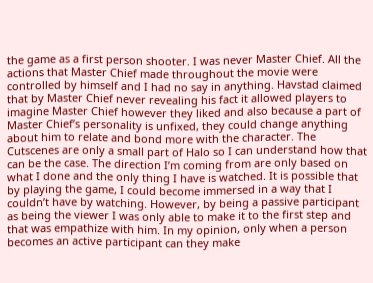the game as a first person shooter. I was never Master Chief. All the actions that Master Chief made throughout the movie were controlled by himself and I had no say in anything. Havstad claimed that by Master Chief never revealing his fact it allowed players to imagine Master Chief however they liked and also because a part of Master Chief’s personality is unfixed, they could change anything about him to relate and bond more with the character. The Cutscenes are only a small part of Halo so I can understand how that can be the case. The direction I’m coming from are only based on what I done and the only thing I have is watched. It is possible that by playing the game, I could become immersed in a way that I couldn’t have by watching. However, by being a passive participant as being the viewer I was only able to make it to the first step and that was empathize with him. In my opinion, only when a person becomes an active participant can they make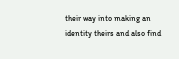their way into making an identity theirs and also find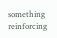something reinforcing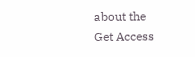about the
Get Access